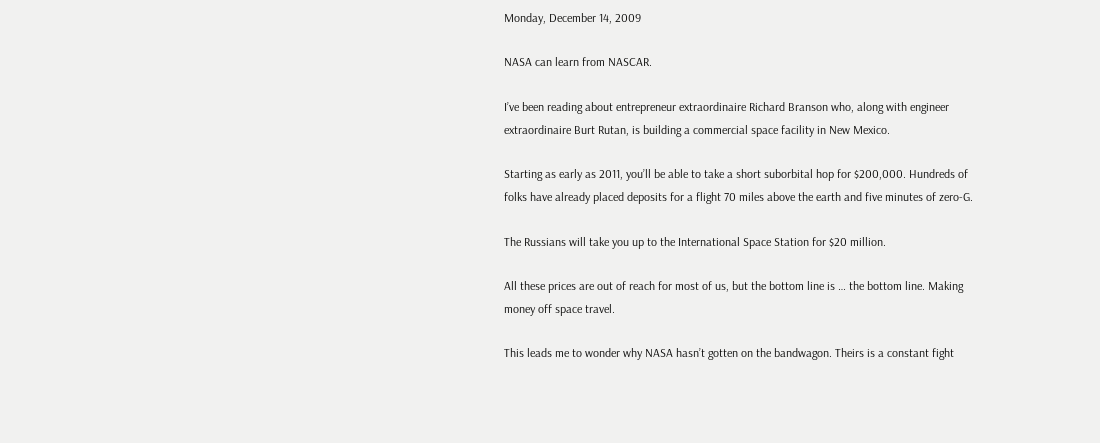Monday, December 14, 2009

NASA can learn from NASCAR.

I’ve been reading about entrepreneur extraordinaire Richard Branson who, along with engineer extraordinaire Burt Rutan, is building a commercial space facility in New Mexico.

Starting as early as 2011, you’ll be able to take a short suborbital hop for $200,000. Hundreds of folks have already placed deposits for a flight 70 miles above the earth and five minutes of zero-G.

The Russians will take you up to the International Space Station for $20 million.

All these prices are out of reach for most of us, but the bottom line is … the bottom line. Making money off space travel.

This leads me to wonder why NASA hasn’t gotten on the bandwagon. Theirs is a constant fight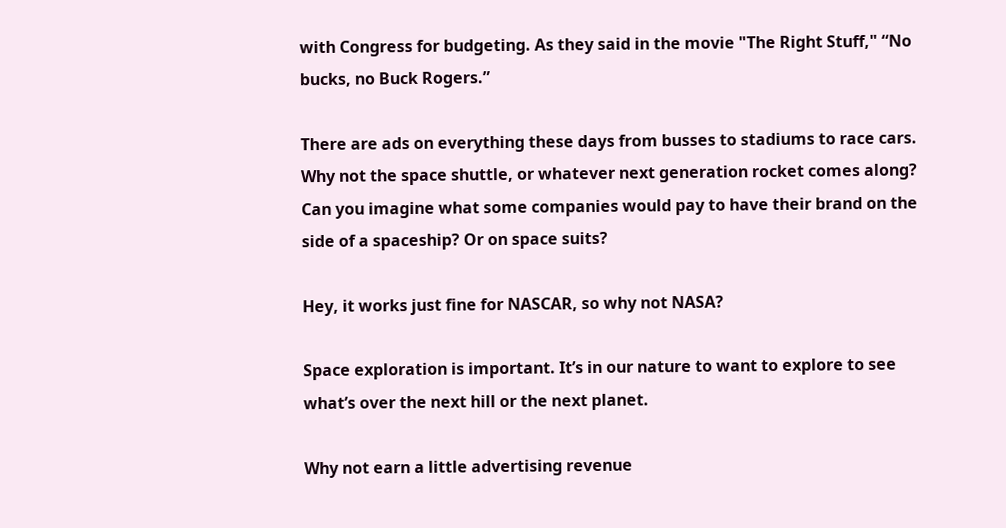with Congress for budgeting. As they said in the movie "The Right Stuff," “No bucks, no Buck Rogers.”

There are ads on everything these days from busses to stadiums to race cars. Why not the space shuttle, or whatever next generation rocket comes along? Can you imagine what some companies would pay to have their brand on the side of a spaceship? Or on space suits?

Hey, it works just fine for NASCAR, so why not NASA?

Space exploration is important. It’s in our nature to want to explore to see what’s over the next hill or the next planet.

Why not earn a little advertising revenue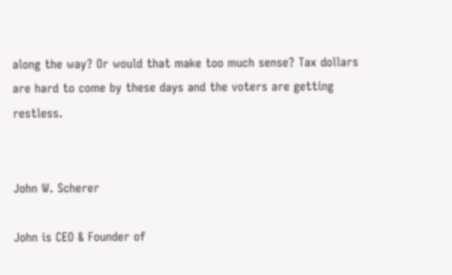along the way? Or would that make too much sense? Tax dollars are hard to come by these days and the voters are getting restless.


John W. Scherer

John is CEO & Founder of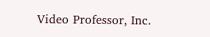Video Professor, Inc.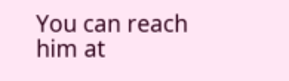You can reach him at